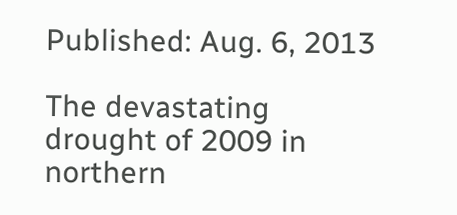Published: Aug. 6, 2013

The devastating drought of 2009 in northern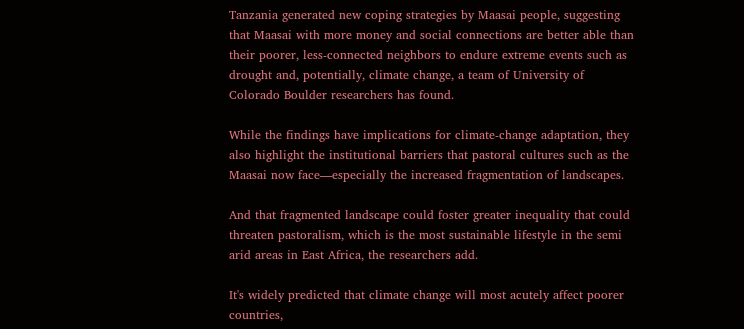Tanzania generated new coping strategies by Maasai people, suggesting that Maasai with more money and social connections are better able than their poorer, less-connected neighbors to endure extreme events such as drought and, potentially, climate change, a team of University of Colorado Boulder researchers has found.

While the findings have implications for climate-change adaptation, they also highlight the institutional barriers that pastoral cultures such as the Maasai now face—especially the increased fragmentation of landscapes.

And that fragmented landscape could foster greater inequality that could threaten pastoralism, which is the most sustainable lifestyle in the semi arid areas in East Africa, the researchers add.

It's widely predicted that climate change will most acutely affect poorer countries,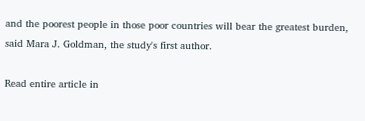and the poorest people in those poor countries will bear the greatest burden, said Mara J. Goldman, the study's first author.

Read entire article in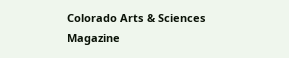Colorado Arts & Sciences Magazine